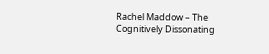Rachel Maddow – The Cognitively Dissonating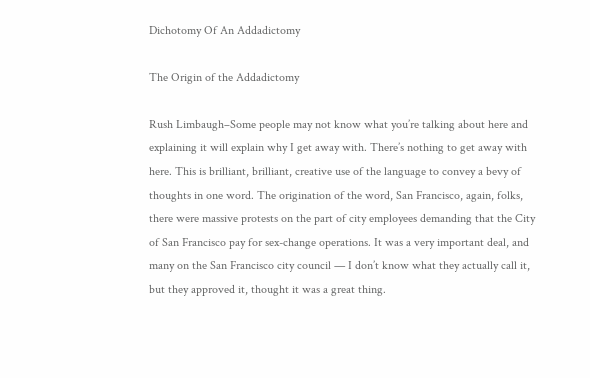Dichotomy Of An Addadictomy

The Origin of the Addadictomy

Rush Limbaugh–Some people may not know what you’re talking about here and explaining it will explain why I get away with. There’s nothing to get away with here. This is brilliant, brilliant, creative use of the language to convey a bevy of thoughts in one word. The origination of the word, San Francisco, again, folks, there were massive protests on the part of city employees demanding that the City of San Francisco pay for sex-change operations. It was a very important deal, and many on the San Francisco city council — I don’t know what they actually call it, but they approved it, thought it was a great thing.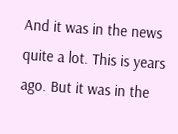And it was in the news quite a lot. This is years ago. But it was in the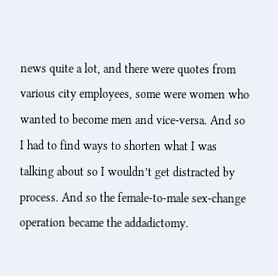news quite a lot, and there were quotes from various city employees, some were women who wanted to become men and vice-versa. And so I had to find ways to shorten what I was talking about so I wouldn’t get distracted by process. And so the female-to-male sex-change operation became the addadictomy.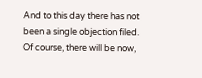And to this day there has not been a single objection filed. Of course, there will be now,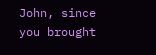John, since you brought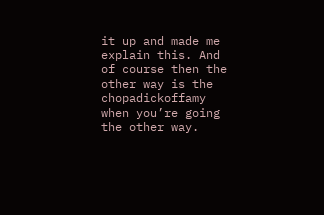it up and made me explain this. And of course then the other way is the chopadickoffamy when you’re going the other way.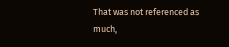That was not referenced as much,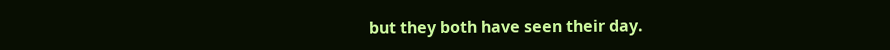but they both have seen their day.